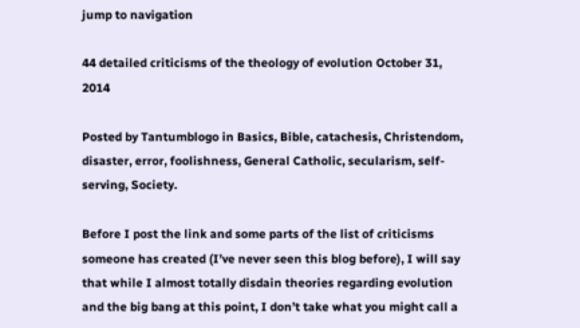jump to navigation

44 detailed criticisms of the theology of evolution October 31, 2014

Posted by Tantumblogo in Basics, Bible, catachesis, Christendom, disaster, error, foolishness, General Catholic, secularism, self-serving, Society.

Before I post the link and some parts of the list of criticisms someone has created (I’ve never seen this blog before), I will say that while I almost totally disdain theories regarding evolution and the big bang at this point, I don’t take what you might call a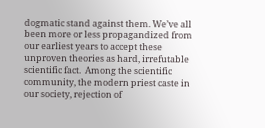dogmatic stand against them. We’ve all been more or less propagandized from our earliest years to accept these unproven theories as hard, irrefutable scientific fact.  Among the scientific community, the modern priest caste in our society, rejection of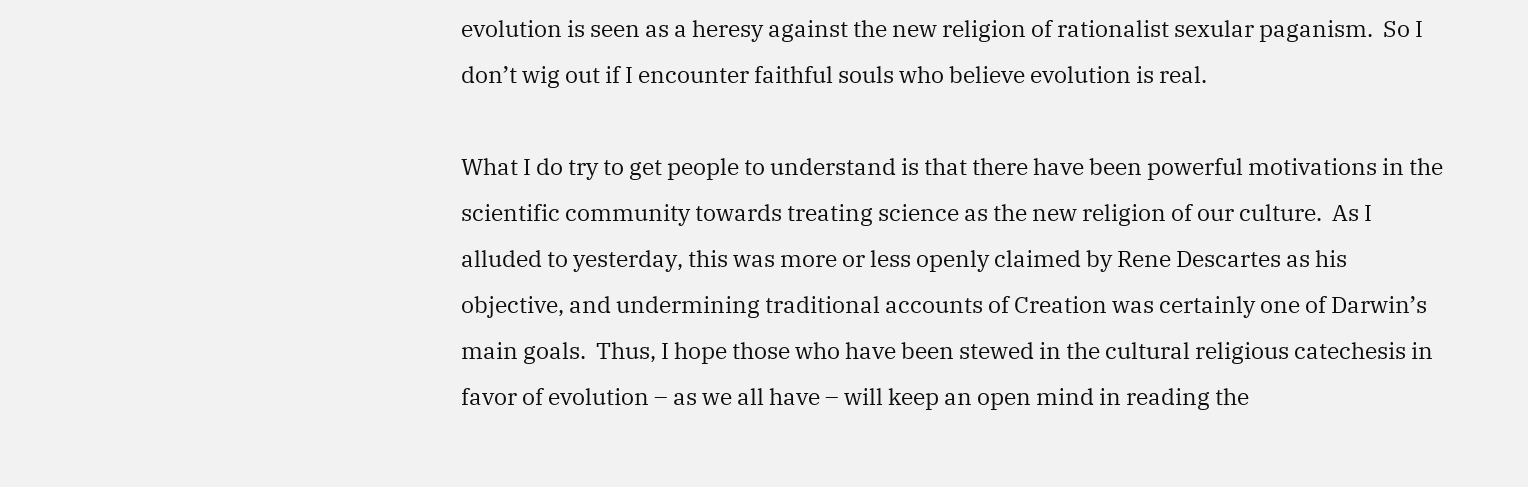evolution is seen as a heresy against the new religion of rationalist sexular paganism.  So I don’t wig out if I encounter faithful souls who believe evolution is real.

What I do try to get people to understand is that there have been powerful motivations in the scientific community towards treating science as the new religion of our culture.  As I alluded to yesterday, this was more or less openly claimed by Rene Descartes as his objective, and undermining traditional accounts of Creation was certainly one of Darwin’s main goals.  Thus, I hope those who have been stewed in the cultural religious catechesis in favor of evolution – as we all have – will keep an open mind in reading the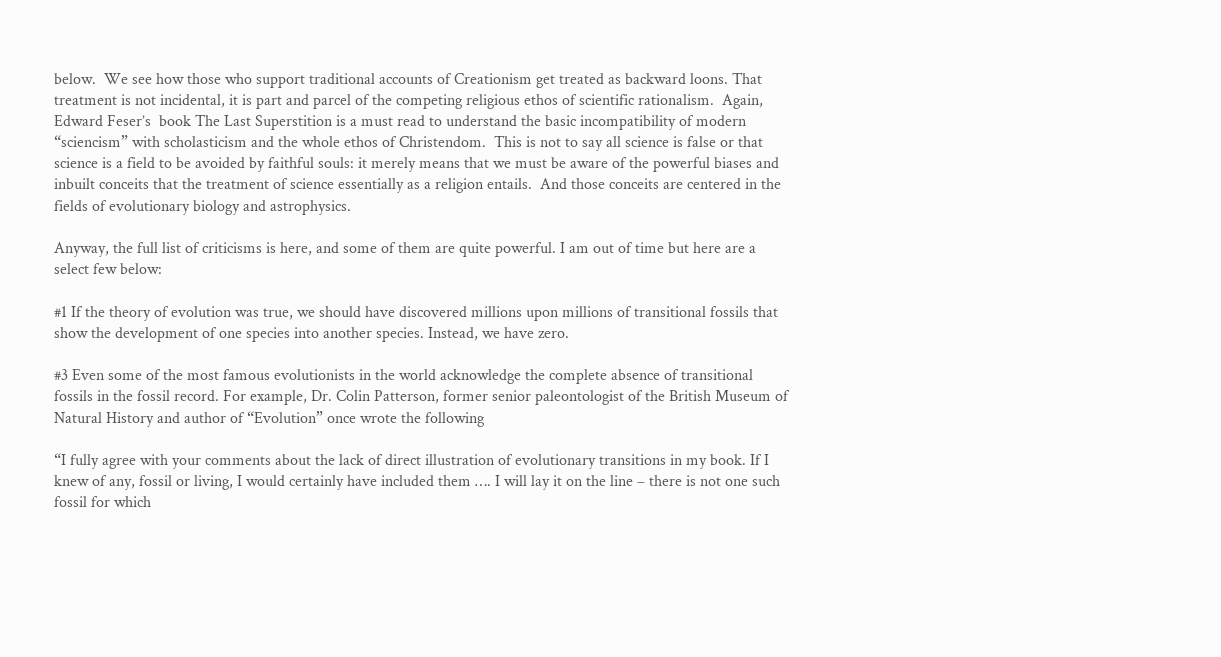below.  We see how those who support traditional accounts of Creationism get treated as backward loons. That treatment is not incidental, it is part and parcel of the competing religious ethos of scientific rationalism.  Again, Edward Feser’s  book The Last Superstition is a must read to understand the basic incompatibility of modern “sciencism” with scholasticism and the whole ethos of Christendom.  This is not to say all science is false or that science is a field to be avoided by faithful souls: it merely means that we must be aware of the powerful biases and inbuilt conceits that the treatment of science essentially as a religion entails.  And those conceits are centered in the fields of evolutionary biology and astrophysics.

Anyway, the full list of criticisms is here, and some of them are quite powerful. I am out of time but here are a select few below:

#1 If the theory of evolution was true, we should have discovered millions upon millions of transitional fossils that show the development of one species into another species. Instead, we have zero.

#3 Even some of the most famous evolutionists in the world acknowledge the complete absence of transitional fossils in the fossil record. For example, Dr. Colin Patterson, former senior paleontologist of the British Museum of Natural History and author of “Evolution” once wrote the following

“I fully agree with your comments about the lack of direct illustration of evolutionary transitions in my book. If I knew of any, fossil or living, I would certainly have included them …. I will lay it on the line – there is not one such fossil for which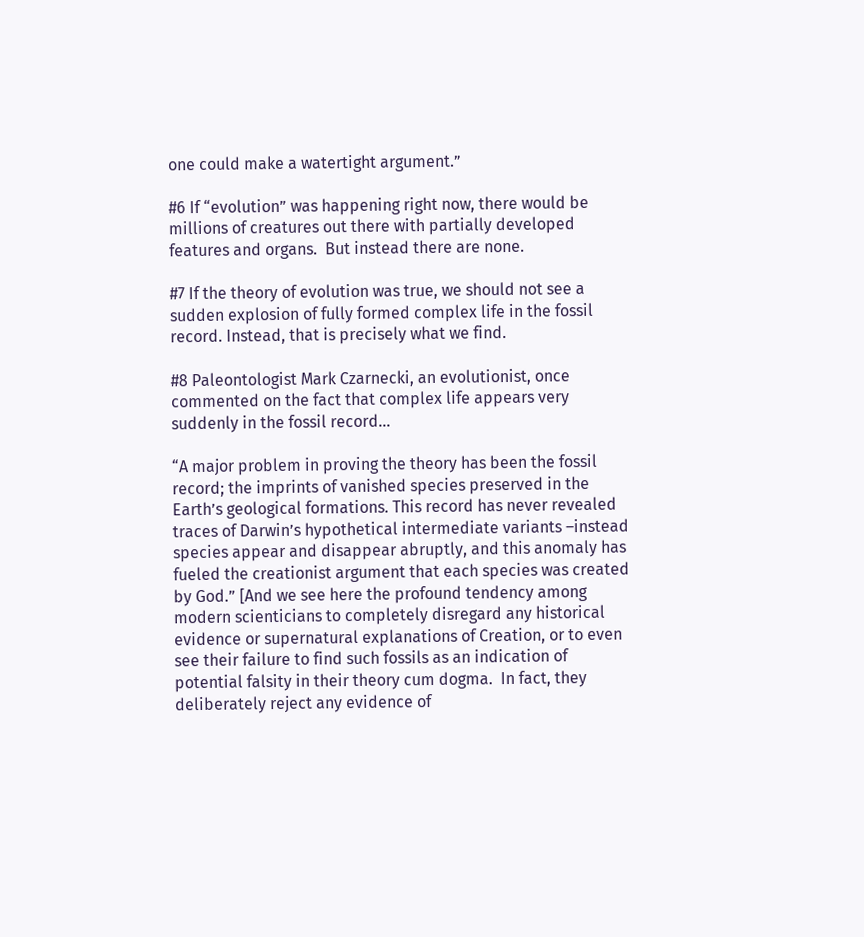one could make a watertight argument.”

#6 If “evolution” was happening right now, there would be millions of creatures out there with partially developed features and organs.  But instead there are none.

#7 If the theory of evolution was true, we should not see a sudden explosion of fully formed complex life in the fossil record. Instead, that is precisely what we find.

#8 Paleontologist Mark Czarnecki, an evolutionist, once commented on the fact that complex life appears very suddenly in the fossil record…

“A major problem in proving the theory has been the fossil record; the imprints of vanished species preserved in the Earth’s geological formations. This record has never revealed traces of Darwin’s hypothetical intermediate variants –instead species appear and disappear abruptly, and this anomaly has fueled the creationist argument that each species was created by God.” [And we see here the profound tendency among modern scienticians to completely disregard any historical evidence or supernatural explanations of Creation, or to even see their failure to find such fossils as an indication of potential falsity in their theory cum dogma.  In fact, they deliberately reject any evidence of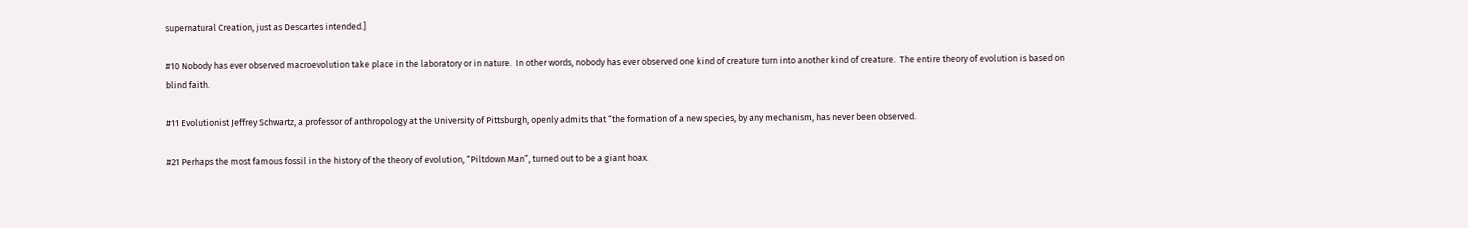supernatural Creation, just as Descartes intended.]

#10 Nobody has ever observed macroevolution take place in the laboratory or in nature.  In other words, nobody has ever observed one kind of creature turn into another kind of creature.  The entire theory of evolution is based on blind faith.

#11 Evolutionist Jeffrey Schwartz, a professor of anthropology at the University of Pittsburgh, openly admits that “the formation of a new species, by any mechanism, has never been observed.

#21 Perhaps the most famous fossil in the history of the theory of evolution, “Piltdown Man”, turned out to be a giant hoax.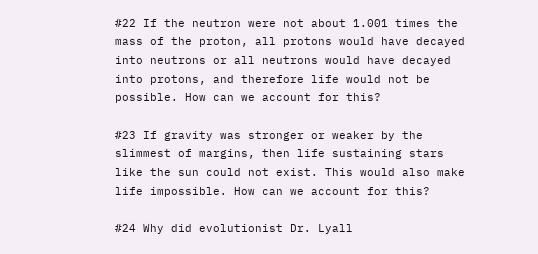#22 If the neutron were not about 1.001 times the mass of the proton, all protons would have decayed into neutrons or all neutrons would have decayed into protons, and therefore life would not be possible. How can we account for this?

#23 If gravity was stronger or weaker by the slimmest of margins, then life sustaining stars like the sun could not exist. This would also make life impossible. How can we account for this?

#24 Why did evolutionist Dr. Lyall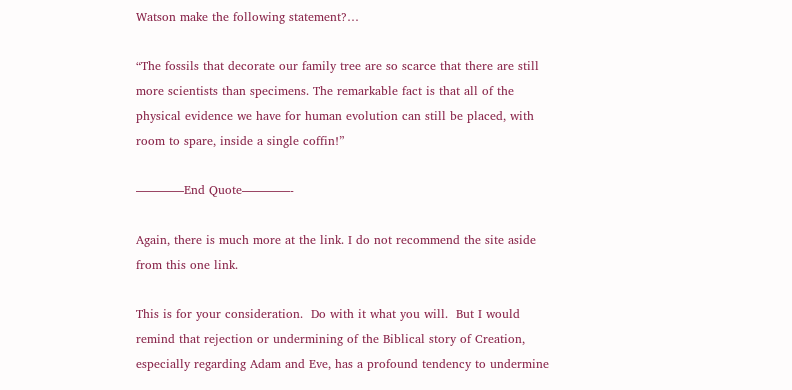Watson make the following statement?…

“The fossils that decorate our family tree are so scarce that there are still more scientists than specimens. The remarkable fact is that all of the physical evidence we have for human evolution can still be placed, with room to spare, inside a single coffin!”

————End Quote————-

Again, there is much more at the link. I do not recommend the site aside from this one link.

This is for your consideration.  Do with it what you will.  But I would remind that rejection or undermining of the Biblical story of Creation, especially regarding Adam and Eve, has a profound tendency to undermine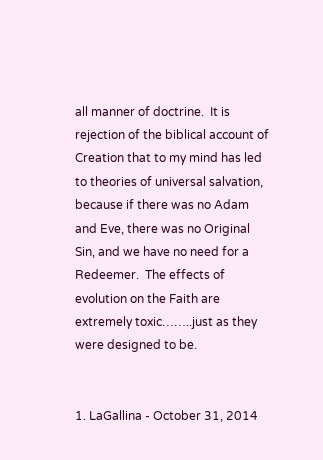all manner of doctrine.  It is rejection of the biblical account of Creation that to my mind has led to theories of universal salvation, because if there was no Adam and Eve, there was no Original Sin, and we have no need for a Redeemer.  The effects of evolution on the Faith are extremely toxic……..just as they were designed to be.


1. LaGallina - October 31, 2014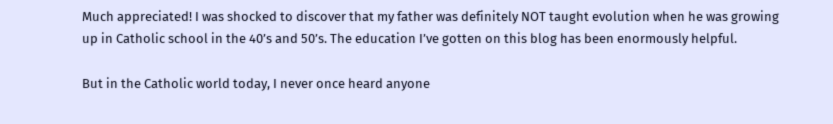Much appreciated! I was shocked to discover that my father was definitely NOT taught evolution when he was growing up in Catholic school in the 40’s and 50’s. The education I’ve gotten on this blog has been enormously helpful.

But in the Catholic world today, I never once heard anyone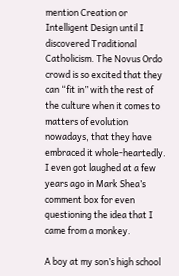mention Creation or Intelligent Design until I discovered Traditional Catholicism. The Novus Ordo crowd is so excited that they can “fit in” with the rest of the culture when it comes to matters of evolution nowadays, that they have embraced it whole-heartedly. I even got laughed at a few years ago in Mark Shea’s comment box for even questioning the idea that I came from a monkey.

A boy at my son’s high school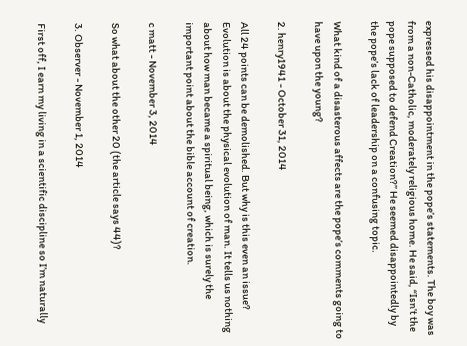expressed his disappointment in the pope’s statements. The boy was from a non-Catholic, moderately religious home. He said, “Isn’t the pope supposed to defend Creation?” He seemed disappointedly by the pope’s lack of leadership on a confusing topic.

What kind of a disasterous affects are the pope’s comments going to have upon the young?

2. henry1941 - October 31, 2014

All 24 points can be demolished. But why is this even an issue? Evolution is about the physical evolution of man. It tells us nothing about how man became a spiritual being, which is surely the important point about the bible account of creation.

c matt - November 3, 2014

So what about the other 20 (the article says 44)?

3. Observer - November 1, 2014

First off, I earn my living in a scientific discipline so I’m naturally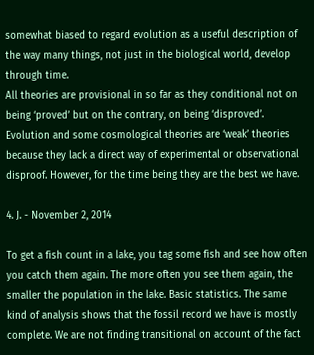somewhat biased to regard evolution as a useful description of the way many things, not just in the biological world, develop through time.
All theories are provisional in so far as they conditional not on being ‘proved’ but on the contrary, on being ‘disproved’. Evolution and some cosmological theories are ‘weak’ theories because they lack a direct way of experimental or observational disproof. However, for the time being they are the best we have.

4. J. - November 2, 2014

To get a fish count in a lake, you tag some fish and see how often you catch them again. The more often you see them again, the smaller the population in the lake. Basic statistics. The same kind of analysis shows that the fossil record we have is mostly complete. We are not finding transitional on account of the fact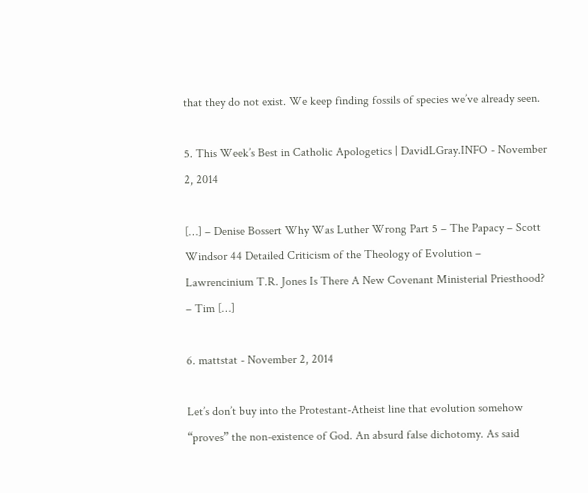that they do not exist. We keep finding fossils of species we’ve already seen.

5. This Week’s Best in Catholic Apologetics | DavidLGray.INFO - November 2, 2014

[…] – Denise Bossert Why Was Luther Wrong Part 5 – The Papacy – Scott Windsor 44 Detailed Criticism of the Theology of Evolution – Lawrencinium T.R. Jones Is There A New Covenant Ministerial Priesthood? – Tim […]

6. mattstat - November 2, 2014

Let’s don’t buy into the Protestant-Atheist line that evolution somehow “proves” the non-existence of God. An absurd false dichotomy. As said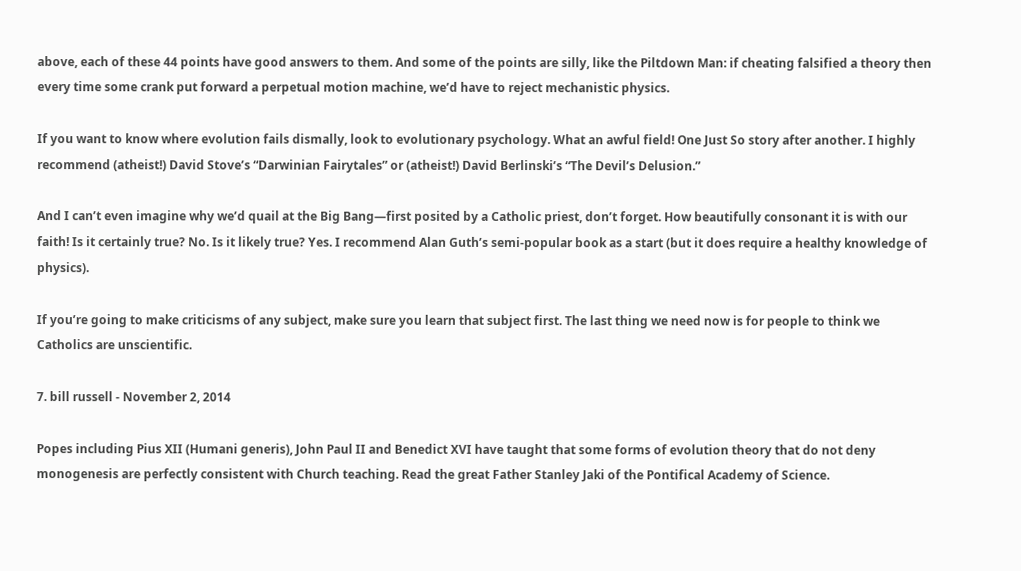above, each of these 44 points have good answers to them. And some of the points are silly, like the Piltdown Man: if cheating falsified a theory then every time some crank put forward a perpetual motion machine, we’d have to reject mechanistic physics.

If you want to know where evolution fails dismally, look to evolutionary psychology. What an awful field! One Just So story after another. I highly recommend (atheist!) David Stove’s “Darwinian Fairytales” or (atheist!) David Berlinski’s “The Devil’s Delusion.”

And I can’t even imagine why we’d quail at the Big Bang—first posited by a Catholic priest, don’t forget. How beautifully consonant it is with our faith! Is it certainly true? No. Is it likely true? Yes. I recommend Alan Guth’s semi-popular book as a start (but it does require a healthy knowledge of physics).

If you’re going to make criticisms of any subject, make sure you learn that subject first. The last thing we need now is for people to think we Catholics are unscientific.

7. bill russell - November 2, 2014

Popes including Pius XII (Humani generis), John Paul II and Benedict XVI have taught that some forms of evolution theory that do not deny monogenesis are perfectly consistent with Church teaching. Read the great Father Stanley Jaki of the Pontifical Academy of Science.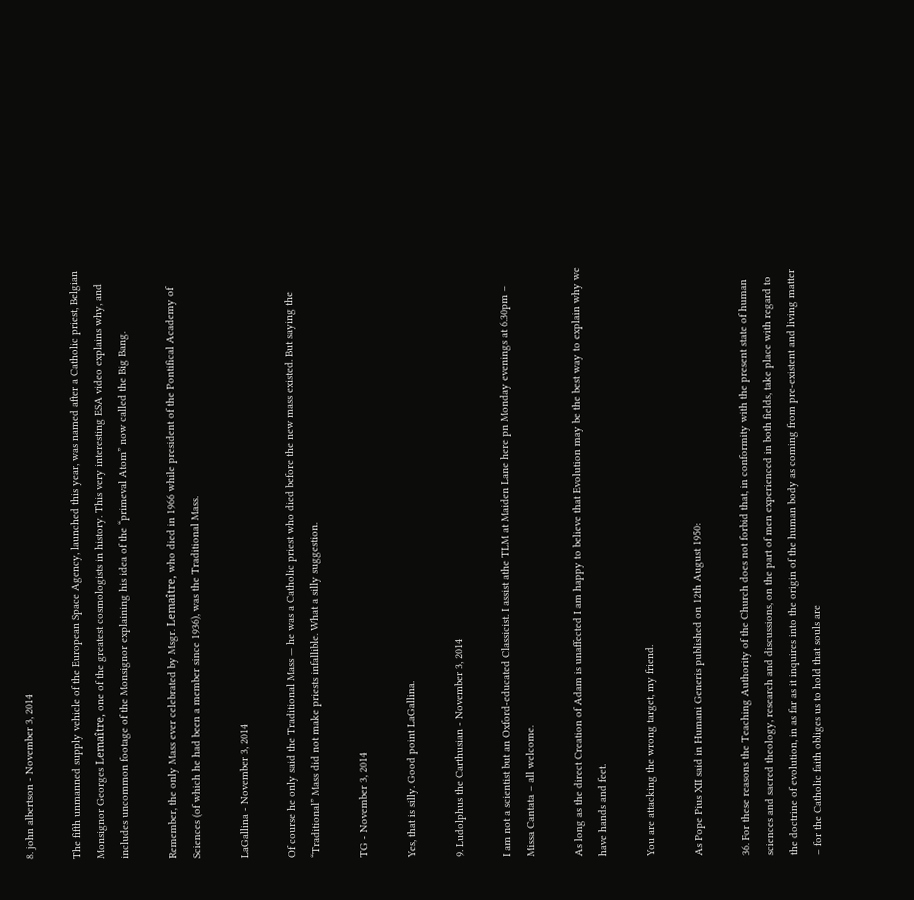8. john albertson - November 3, 2014

The fifth unmanned supply vehicle of the European Space Agency, launched this year, was named after a Catholic priest, Belgian Monsignor Georges Lemaître, one of the greatest cosmologists in history. This very interesting ESA video explains why, and includes uncommon footage of the Monsignor explaining his idea of the “primeval Atom” now called the Big Bang.

Remember, the only Mass ever celebrated by Msgr. Lemaître, who died in 1966 while president of the Pontifical Academy of Sciences (of which he had been a member since 1936), was the Traditional Mass.

LaGallina - November 3, 2014

Of course he only said the Traditional Mass — he was a Catholic priest who died before the new mass existed. But saying the “Traditional” Mass did not make priests infallible. What a silly suggestion.

TG - November 3, 2014

Yes, that is silly. Good point LaGallina.

9. Ludolphus the Carthusian - November 3, 2014

I am not a scientist but an Oxford-educated Classicist. I assist athe TLM at Maiden Lane here pn Monday evenings at 6.30pm – Missa Cantata – all welcome.

As long as the direct Creation of Adam is unaffected I am happy to believe that Evolution may be the best way to explain why we have hands and feet.

You are attacking the wrong target, my friend.

As Pope Pius XII said in Humani Generis published on 12th August 1950:

36. For these reasons the Teaching Authority of the Church does not forbid that, in conformity with the present state of human sciences and sacred theology, research and discussions, on the part of men experienced in both fields, take place with regard to the doctrine of evolution, in as far as it inquires into the origin of the human body as coming from pre-existent and living matter – for the Catholic faith obliges us to hold that souls are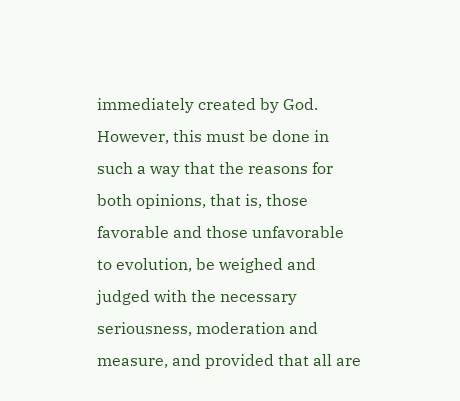immediately created by God. However, this must be done in such a way that the reasons for both opinions, that is, those favorable and those unfavorable to evolution, be weighed and judged with the necessary seriousness, moderation and measure, and provided that all are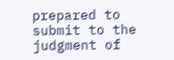prepared to submit to the judgment of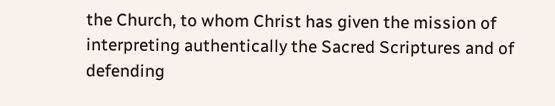the Church, to whom Christ has given the mission of interpreting authentically the Sacred Scriptures and of defending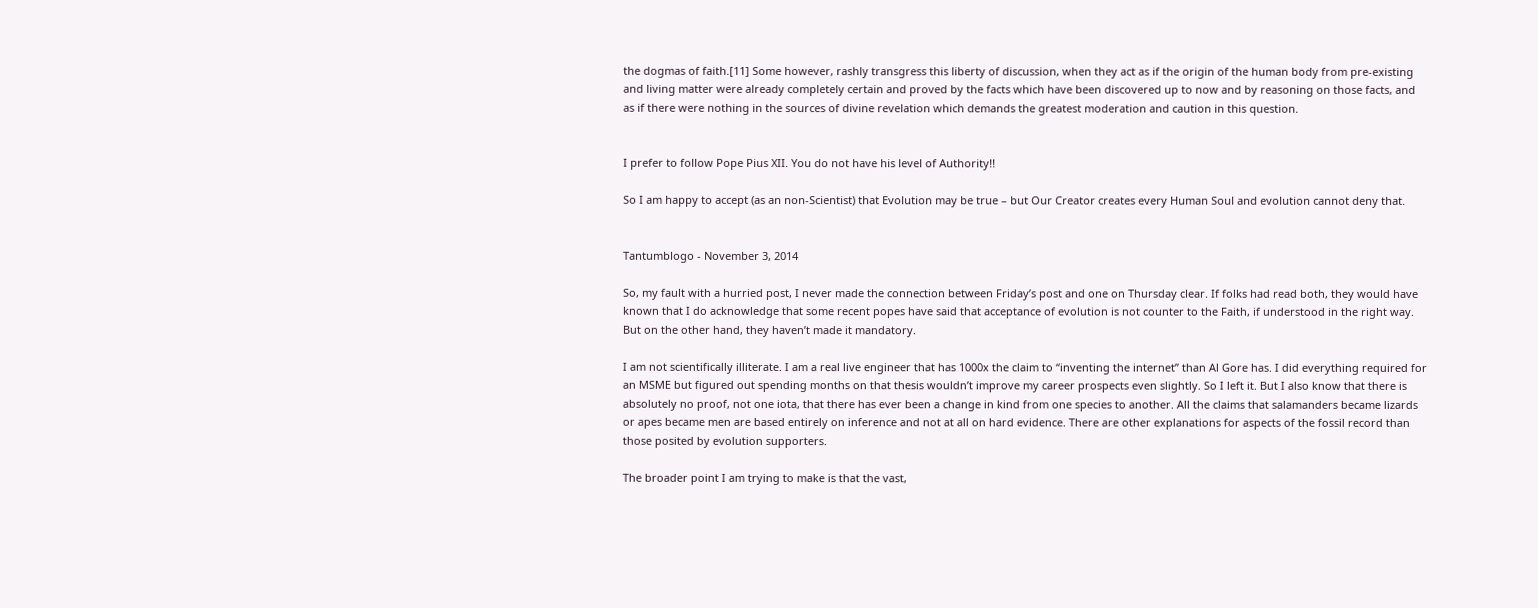the dogmas of faith.[11] Some however, rashly transgress this liberty of discussion, when they act as if the origin of the human body from pre-existing and living matter were already completely certain and proved by the facts which have been discovered up to now and by reasoning on those facts, and as if there were nothing in the sources of divine revelation which demands the greatest moderation and caution in this question.


I prefer to follow Pope Pius XII. You do not have his level of Authority!!

So I am happy to accept (as an non-Scientist) that Evolution may be true – but Our Creator creates every Human Soul and evolution cannot deny that.


Tantumblogo - November 3, 2014

So, my fault with a hurried post, I never made the connection between Friday’s post and one on Thursday clear. If folks had read both, they would have known that I do acknowledge that some recent popes have said that acceptance of evolution is not counter to the Faith, if understood in the right way. But on the other hand, they haven’t made it mandatory.

I am not scientifically illiterate. I am a real live engineer that has 1000x the claim to “inventing the internet” than Al Gore has. I did everything required for an MSME but figured out spending months on that thesis wouldn’t improve my career prospects even slightly. So I left it. But I also know that there is absolutely no proof, not one iota, that there has ever been a change in kind from one species to another. All the claims that salamanders became lizards or apes became men are based entirely on inference and not at all on hard evidence. There are other explanations for aspects of the fossil record than those posited by evolution supporters.

The broader point I am trying to make is that the vast,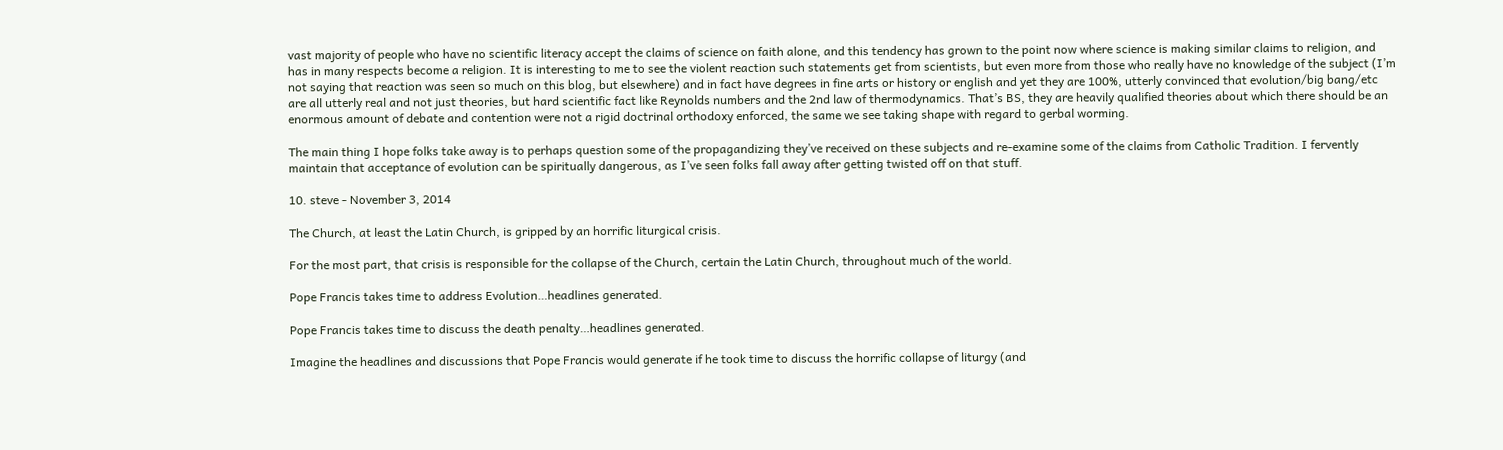vast majority of people who have no scientific literacy accept the claims of science on faith alone, and this tendency has grown to the point now where science is making similar claims to religion, and has in many respects become a religion. It is interesting to me to see the violent reaction such statements get from scientists, but even more from those who really have no knowledge of the subject (I’m not saying that reaction was seen so much on this blog, but elsewhere) and in fact have degrees in fine arts or history or english and yet they are 100%, utterly convinced that evolution/big bang/etc are all utterly real and not just theories, but hard scientific fact like Reynolds numbers and the 2nd law of thermodynamics. That’s BS, they are heavily qualified theories about which there should be an enormous amount of debate and contention were not a rigid doctrinal orthodoxy enforced, the same we see taking shape with regard to gerbal worming.

The main thing I hope folks take away is to perhaps question some of the propagandizing they’ve received on these subjects and re-examine some of the claims from Catholic Tradition. I fervently maintain that acceptance of evolution can be spiritually dangerous, as I’ve seen folks fall away after getting twisted off on that stuff.

10. steve - November 3, 2014

The Church, at least the Latin Church, is gripped by an horrific liturgical crisis.

For the most part, that crisis is responsible for the collapse of the Church, certain the Latin Church, throughout much of the world.

Pope Francis takes time to address Evolution…headlines generated.

Pope Francis takes time to discuss the death penalty…headlines generated.

Imagine the headlines and discussions that Pope Francis would generate if he took time to discuss the horrific collapse of liturgy (and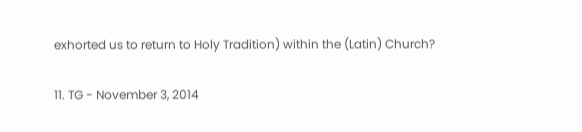exhorted us to return to Holy Tradition) within the (Latin) Church?

11. TG - November 3, 2014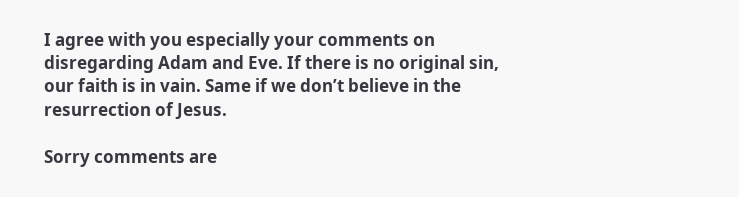I agree with you especially your comments on disregarding Adam and Eve. If there is no original sin, our faith is in vain. Same if we don’t believe in the resurrection of Jesus.

Sorry comments are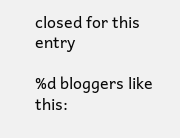closed for this entry

%d bloggers like this: